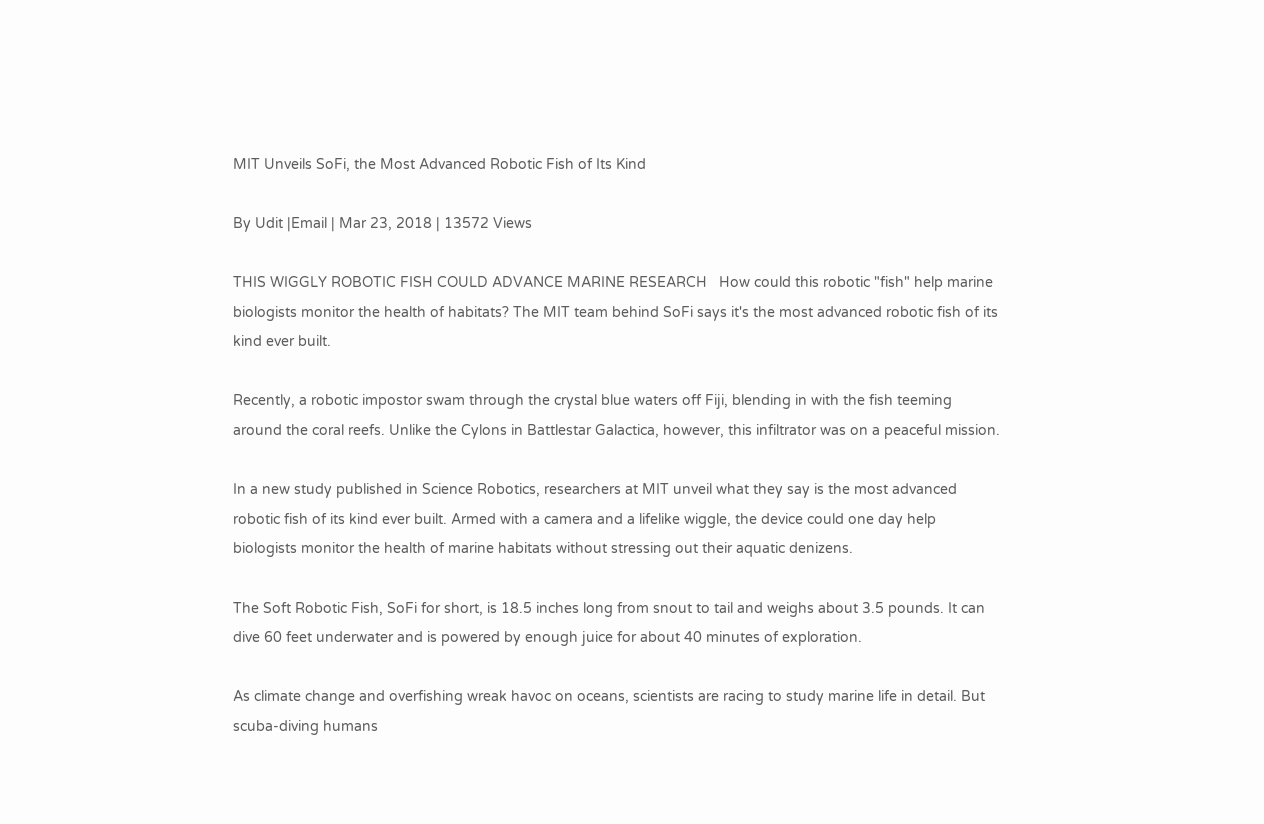MIT Unveils SoFi, the Most Advanced Robotic Fish of Its Kind

By Udit |Email | Mar 23, 2018 | 13572 Views

THIS WIGGLY ROBOTIC FISH COULD ADVANCE MARINE RESEARCH   How could this robotic "fish" help marine biologists monitor the health of habitats? The MIT team behind SoFi says it's the most advanced robotic fish of its kind ever built.

Recently, a robotic impostor swam through the crystal blue waters off Fiji, blending in with the fish teeming around the coral reefs. Unlike the Cylons in Battlestar Galactica, however, this infiltrator was on a peaceful mission.

In a new study published in Science Robotics, researchers at MIT unveil what they say is the most advanced robotic fish of its kind ever built. Armed with a camera and a lifelike wiggle, the device could one day help biologists monitor the health of marine habitats without stressing out their aquatic denizens.

The Soft Robotic Fish, SoFi for short, is 18.5 inches long from snout to tail and weighs about 3.5 pounds. It can dive 60 feet underwater and is powered by enough juice for about 40 minutes of exploration.

As climate change and overfishing wreak havoc on oceans, scientists are racing to study marine life in detail. But scuba-diving humans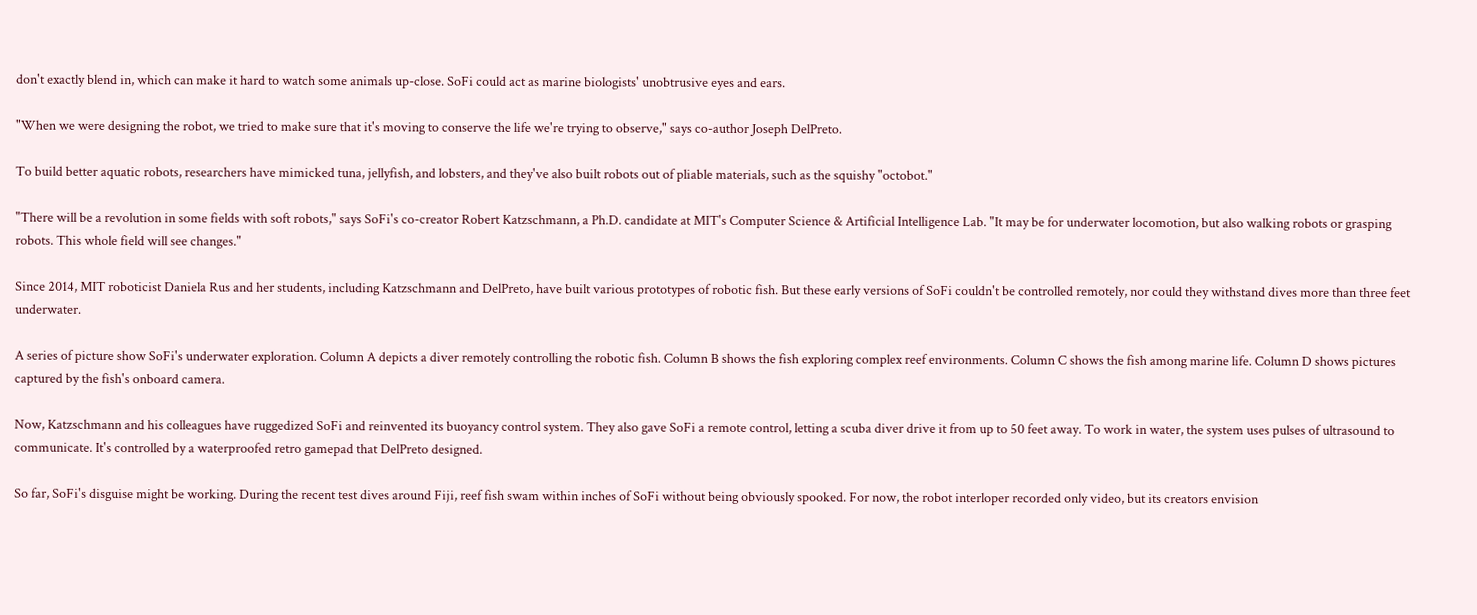don't exactly blend in, which can make it hard to watch some animals up-close. SoFi could act as marine biologists' unobtrusive eyes and ears.

"When we were designing the robot, we tried to make sure that it's moving to conserve the life we're trying to observe," says co-author Joseph DelPreto.

To build better aquatic robots, researchers have mimicked tuna, jellyfish, and lobsters, and they've also built robots out of pliable materials, such as the squishy "octobot."

"There will be a revolution in some fields with soft robots," says SoFi's co-creator Robert Katzschmann, a Ph.D. candidate at MIT's Computer Science & Artificial Intelligence Lab. "It may be for underwater locomotion, but also walking robots or grasping robots. This whole field will see changes."

Since 2014, MIT roboticist Daniela Rus and her students, including Katzschmann and DelPreto, have built various prototypes of robotic fish. But these early versions of SoFi couldn't be controlled remotely, nor could they withstand dives more than three feet underwater.

A series of picture show SoFi's underwater exploration. Column A depicts a diver remotely controlling the robotic fish. Column B shows the fish exploring complex reef environments. Column C shows the fish among marine life. Column D shows pictures captured by the fish's onboard camera.

Now, Katzschmann and his colleagues have ruggedized SoFi and reinvented its buoyancy control system. They also gave SoFi a remote control, letting a scuba diver drive it from up to 50 feet away. To work in water, the system uses pulses of ultrasound to communicate. It's controlled by a waterproofed retro gamepad that DelPreto designed.

So far, SoFi's disguise might be working. During the recent test dives around Fiji, reef fish swam within inches of SoFi without being obviously spooked. For now, the robot interloper recorded only video, but its creators envision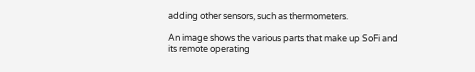adding other sensors, such as thermometers.

An image shows the various parts that make up SoFi and its remote operating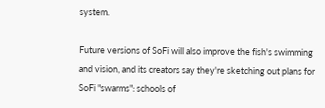system.

Future versions of SoFi will also improve the fish's swimming and vision, and its creators say they're sketching out plans for SoFi "swarms": schools of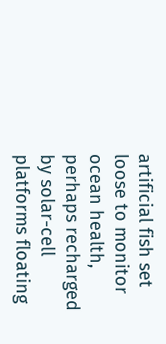artificial fish set loose to monitor ocean health, perhaps recharged by solar-cell platforms floating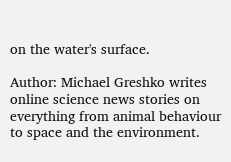on the water's surface.

Author: Michael Greshko writes online science news stories on everything from animal behaviour to space and the environment.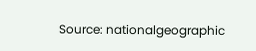Source: nationalgeographic